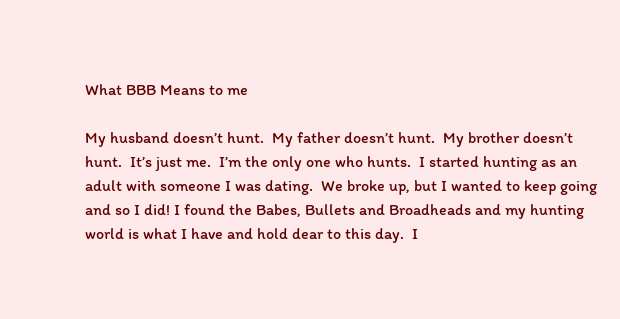What BBB Means to me

My husband doesn’t hunt.  My father doesn’t hunt.  My brother doesn’t hunt.  It’s just me.  I’m the only one who hunts.  I started hunting as an adult with someone I was dating.  We broke up, but I wanted to keep going and so I did! I found the Babes, Bullets and Broadheads and my hunting world is what I have and hold dear to this day.  I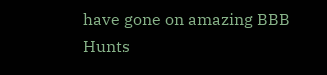have gone on amazing BBB Hunts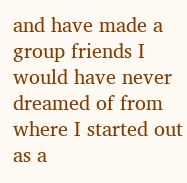and have made a group friends I would have never dreamed of from where I started out as a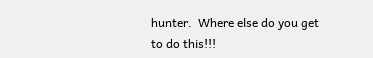hunter.  Where else do you get to do this!!!